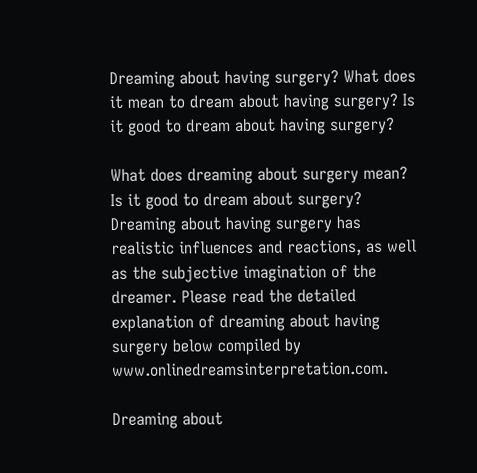Dreaming about having surgery? What does it mean to dream about having surgery? Is it good to dream about having surgery?

What does dreaming about surgery mean? Is it good to dream about surgery? Dreaming about having surgery has realistic influences and reactions, as well as the subjective imagination of the dreamer. Please read the detailed explanation of dreaming about having surgery below compiled by www.onlinedreamsinterpretation.com.

Dreaming about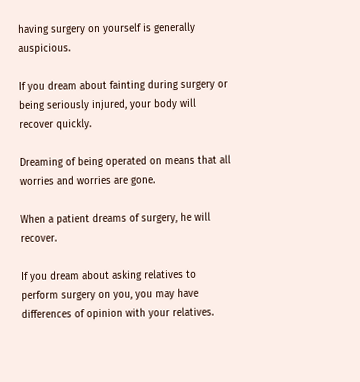having surgery on yourself is generally auspicious.

If you dream about fainting during surgery or being seriously injured, your body will recover quickly.

Dreaming of being operated on means that all worries and worries are gone.

When a patient dreams of surgery, he will recover.

If you dream about asking relatives to perform surgery on you, you may have differences of opinion with your relatives.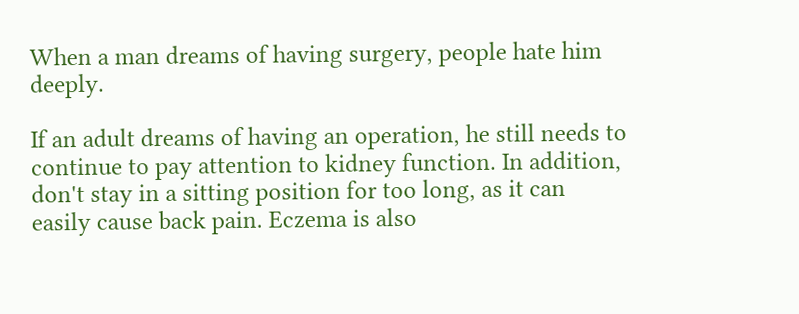When a man dreams of having surgery, people hate him deeply.

If an adult dreams of having an operation, he still needs to continue to pay attention to kidney function. In addition, don't stay in a sitting position for too long, as it can easily cause back pain. Eczema is also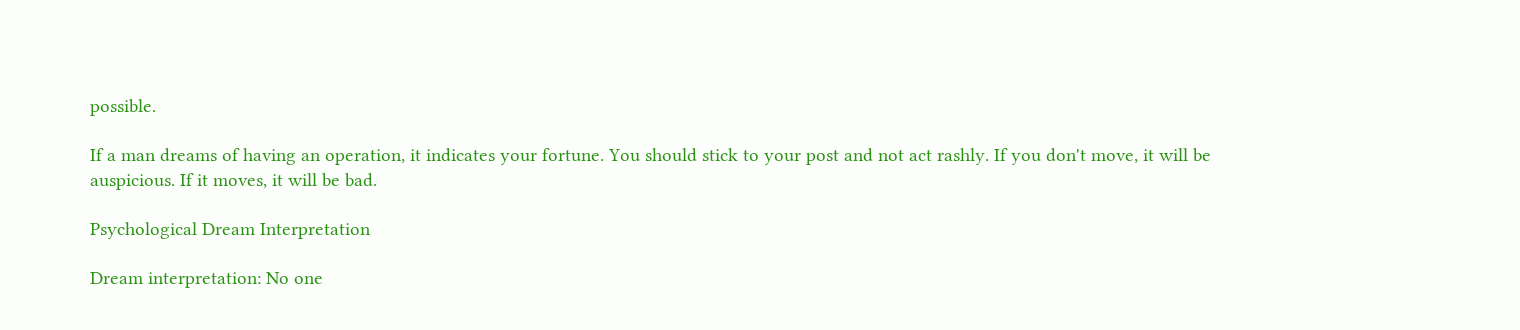possible.

If a man dreams of having an operation, it indicates your fortune. You should stick to your post and not act rashly. If you don't move, it will be auspicious. If it moves, it will be bad.

Psychological Dream Interpretation

Dream interpretation: No one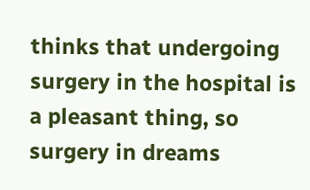thinks that undergoing surgery in the hospital is a pleasant thing, so surgery in dreams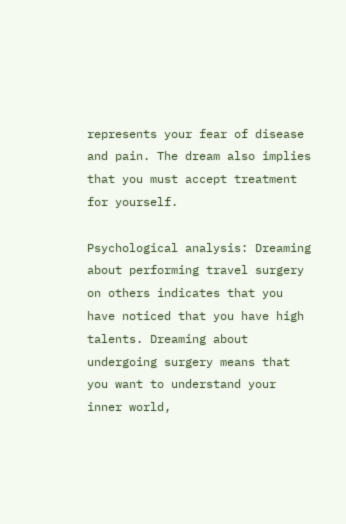represents your fear of disease and pain. The dream also implies that you must accept treatment for yourself.

Psychological analysis: Dreaming about performing travel surgery on others indicates that you have noticed that you have high talents. Dreaming about undergoing surgery means that you want to understand your inner world,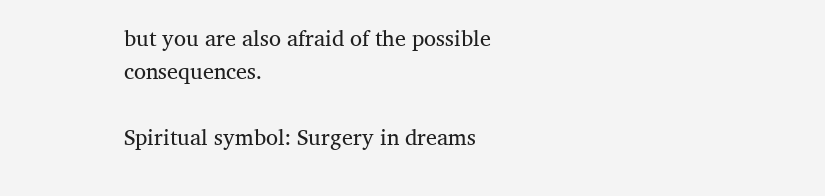but you are also afraid of the possible consequences.

Spiritual symbol: Surgery in dreams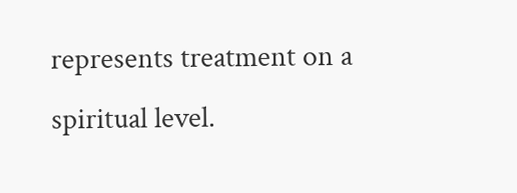represents treatment on a spiritual level.